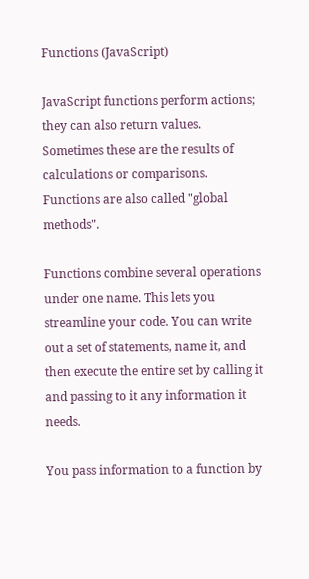Functions (JavaScript)

JavaScript functions perform actions; they can also return values. Sometimes these are the results of calculations or comparisons. Functions are also called "global methods".

Functions combine several operations under one name. This lets you streamline your code. You can write out a set of statements, name it, and then execute the entire set by calling it and passing to it any information it needs.

You pass information to a function by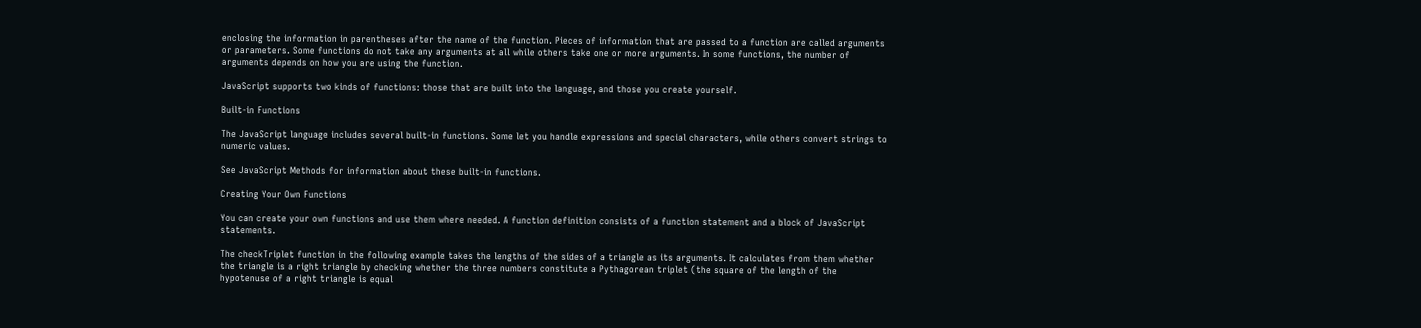enclosing the information in parentheses after the name of the function. Pieces of information that are passed to a function are called arguments or parameters. Some functions do not take any arguments at all while others take one or more arguments. In some functions, the number of arguments depends on how you are using the function.

JavaScript supports two kinds of functions: those that are built into the language, and those you create yourself.

Built-in Functions

The JavaScript language includes several built-in functions. Some let you handle expressions and special characters, while others convert strings to numeric values.

See JavaScript Methods for information about these built-in functions.

Creating Your Own Functions

You can create your own functions and use them where needed. A function definition consists of a function statement and a block of JavaScript statements.

The checkTriplet function in the following example takes the lengths of the sides of a triangle as its arguments. It calculates from them whether the triangle is a right triangle by checking whether the three numbers constitute a Pythagorean triplet (the square of the length of the hypotenuse of a right triangle is equal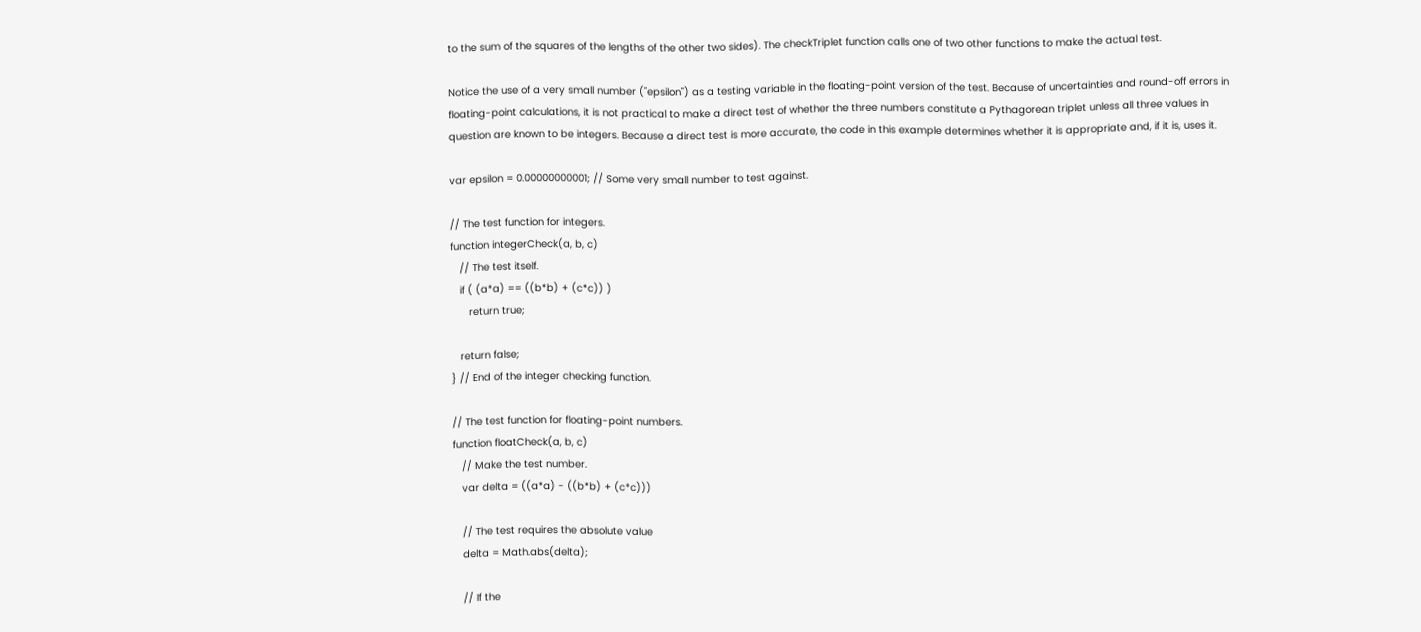to the sum of the squares of the lengths of the other two sides). The checkTriplet function calls one of two other functions to make the actual test.

Notice the use of a very small number ("epsilon") as a testing variable in the floating-point version of the test. Because of uncertainties and round-off errors in floating-point calculations, it is not practical to make a direct test of whether the three numbers constitute a Pythagorean triplet unless all three values in question are known to be integers. Because a direct test is more accurate, the code in this example determines whether it is appropriate and, if it is, uses it.

var epsilon = 0.00000000001; // Some very small number to test against.

// The test function for integers.
function integerCheck(a, b, c)
   // The test itself.
   if ( (a*a) == ((b*b) + (c*c)) )
      return true;

   return false;
} // End of the integer checking function.

// The test function for floating-point numbers.
function floatCheck(a, b, c)
   // Make the test number.
   var delta = ((a*a) - ((b*b) + (c*c)))

   // The test requires the absolute value
   delta = Math.abs(delta);

   // If the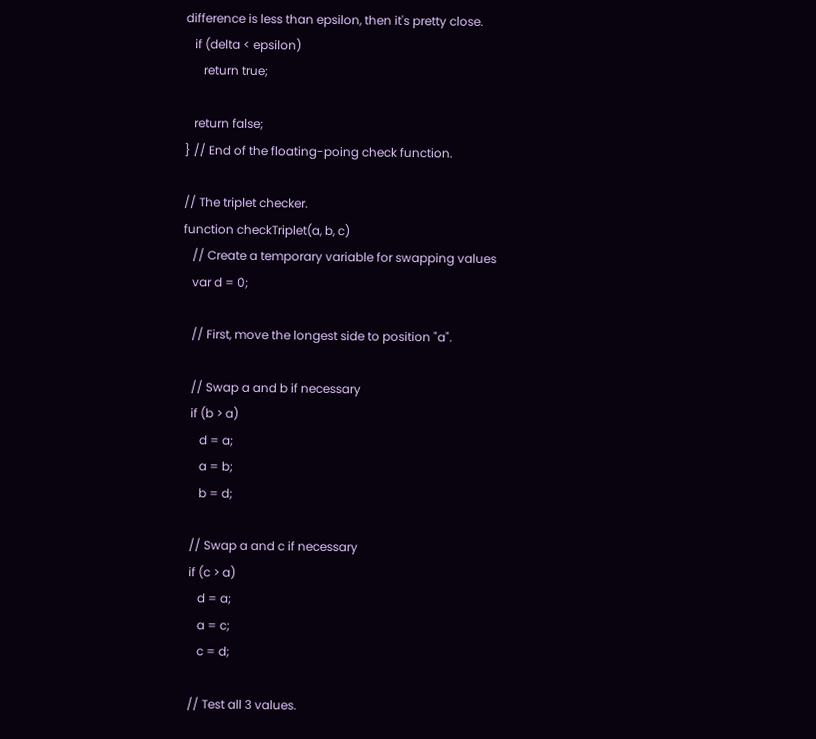difference is less than epsilon, then it's pretty close.
   if (delta < epsilon)
      return true;

   return false;
} // End of the floating-poing check function.

// The triplet checker.
function checkTriplet(a, b, c)
   // Create a temporary variable for swapping values
   var d = 0;

   // First, move the longest side to position "a".

   // Swap a and b if necessary
   if (b > a)
      d = a;
      a = b;
      b = d;

   // Swap a and c if necessary
   if (c > a)
      d = a;
      a = c;
      c = d;

   // Test all 3 values.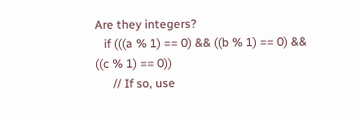Are they integers?
   if (((a % 1) == 0) && ((b % 1) == 0) && ((c % 1) == 0))
      // If so, use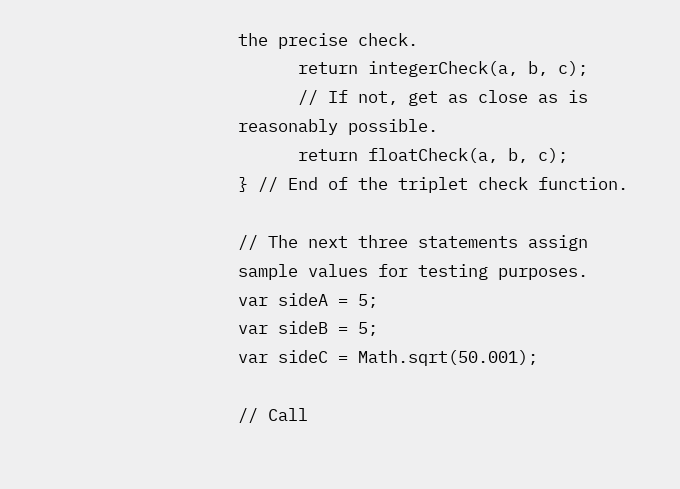the precise check.
      return integerCheck(a, b, c);
      // If not, get as close as is reasonably possible.
      return floatCheck(a, b, c);
} // End of the triplet check function.

// The next three statements assign sample values for testing purposes.
var sideA = 5;
var sideB = 5;
var sideC = Math.sqrt(50.001);

// Call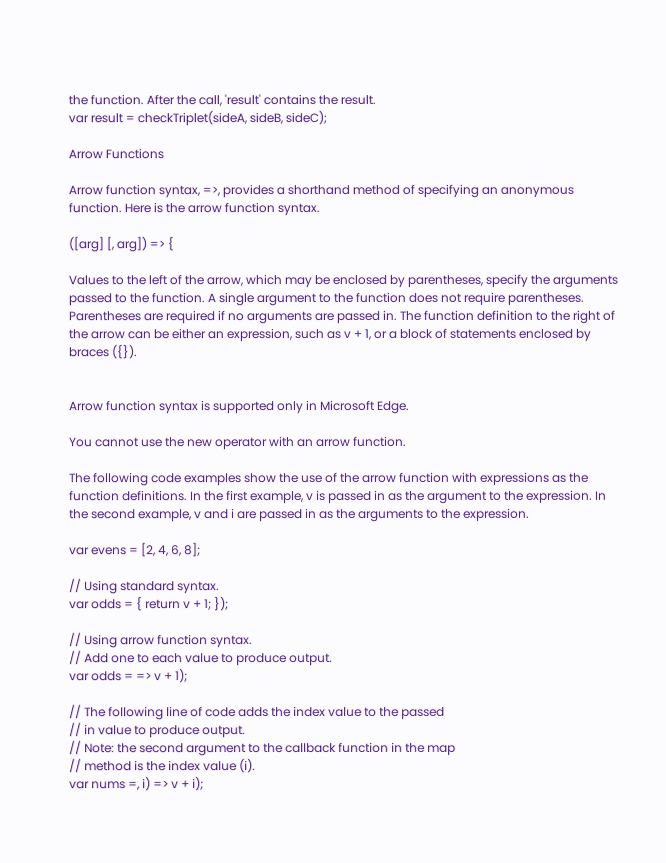the function. After the call, 'result' contains the result.
var result = checkTriplet(sideA, sideB, sideC);

Arrow Functions

Arrow function syntax, =>, provides a shorthand method of specifying an anonymous function. Here is the arrow function syntax.

([arg] [, arg]) => {

Values to the left of the arrow, which may be enclosed by parentheses, specify the arguments passed to the function. A single argument to the function does not require parentheses. Parentheses are required if no arguments are passed in. The function definition to the right of the arrow can be either an expression, such as v + 1, or a block of statements enclosed by braces ({}).


Arrow function syntax is supported only in Microsoft Edge.

You cannot use the new operator with an arrow function.

The following code examples show the use of the arrow function with expressions as the function definitions. In the first example, v is passed in as the argument to the expression. In the second example, v and i are passed in as the arguments to the expression.

var evens = [2, 4, 6, 8];

// Using standard syntax.
var odds = { return v + 1; });

// Using arrow function syntax.
// Add one to each value to produce output.
var odds = => v + 1);

// The following line of code adds the index value to the passed
// in value to produce output.
// Note: the second argument to the callback function in the map
// method is the index value (i).
var nums =, i) => v + i);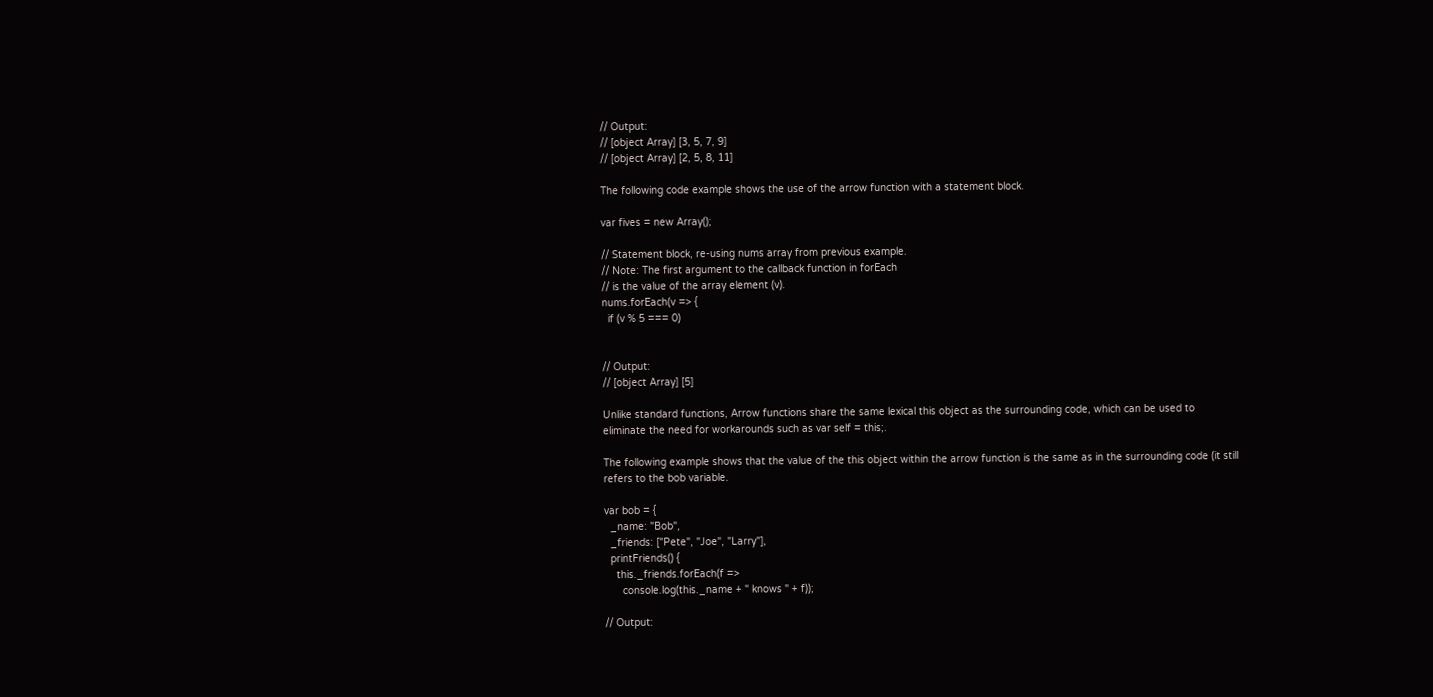// Output:
// [object Array] [3, 5, 7, 9]
// [object Array] [2, 5, 8, 11]

The following code example shows the use of the arrow function with a statement block.

var fives = new Array();

// Statement block, re-using nums array from previous example.
// Note: The first argument to the callback function in forEach
// is the value of the array element (v).
nums.forEach(v => {
  if (v % 5 === 0)


// Output:
// [object Array] [5]

Unlike standard functions, Arrow functions share the same lexical this object as the surrounding code, which can be used to eliminate the need for workarounds such as var self = this;.

The following example shows that the value of the this object within the arrow function is the same as in the surrounding code (it still refers to the bob variable.

var bob = {
  _name: "Bob",
  _friends: ["Pete", "Joe", "Larry"],
  printFriends() {
    this._friends.forEach(f =>
      console.log(this._name + " knows " + f));

// Output: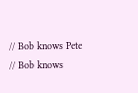// Bob knows Pete
// Bob knows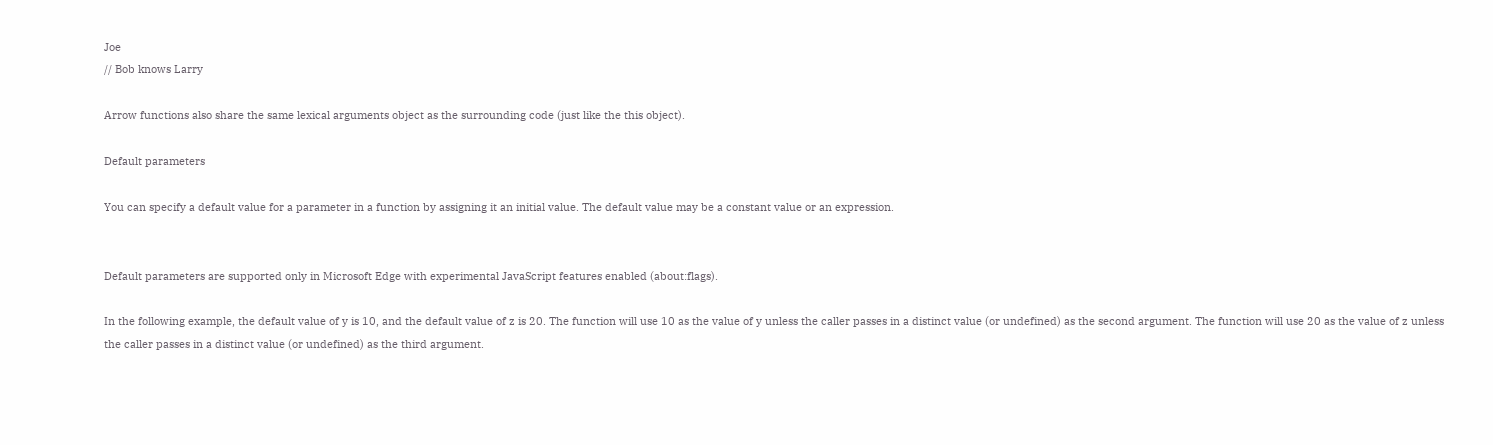Joe
// Bob knows Larry

Arrow functions also share the same lexical arguments object as the surrounding code (just like the this object).

Default parameters

You can specify a default value for a parameter in a function by assigning it an initial value. The default value may be a constant value or an expression.


Default parameters are supported only in Microsoft Edge with experimental JavaScript features enabled (about:flags).

In the following example, the default value of y is 10, and the default value of z is 20. The function will use 10 as the value of y unless the caller passes in a distinct value (or undefined) as the second argument. The function will use 20 as the value of z unless the caller passes in a distinct value (or undefined) as the third argument.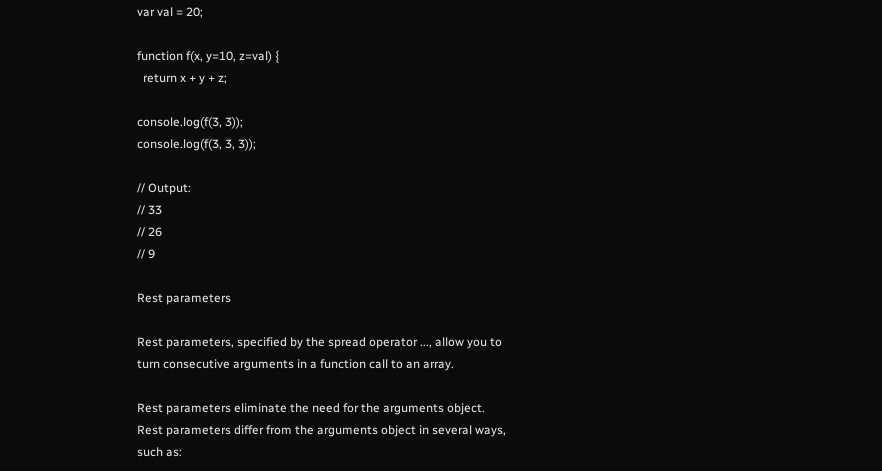var val = 20;

function f(x, y=10, z=val) {
  return x + y + z;

console.log(f(3, 3));
console.log(f(3, 3, 3));

// Output:
// 33
// 26
// 9

Rest parameters

Rest parameters, specified by the spread operator ..., allow you to turn consecutive arguments in a function call to an array.

Rest parameters eliminate the need for the arguments object. Rest parameters differ from the arguments object in several ways, such as: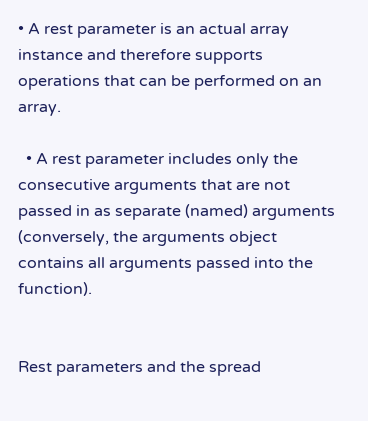• A rest parameter is an actual array instance and therefore supports operations that can be performed on an array.

  • A rest parameter includes only the consecutive arguments that are not passed in as separate (named) arguments (conversely, the arguments object contains all arguments passed into the function).


Rest parameters and the spread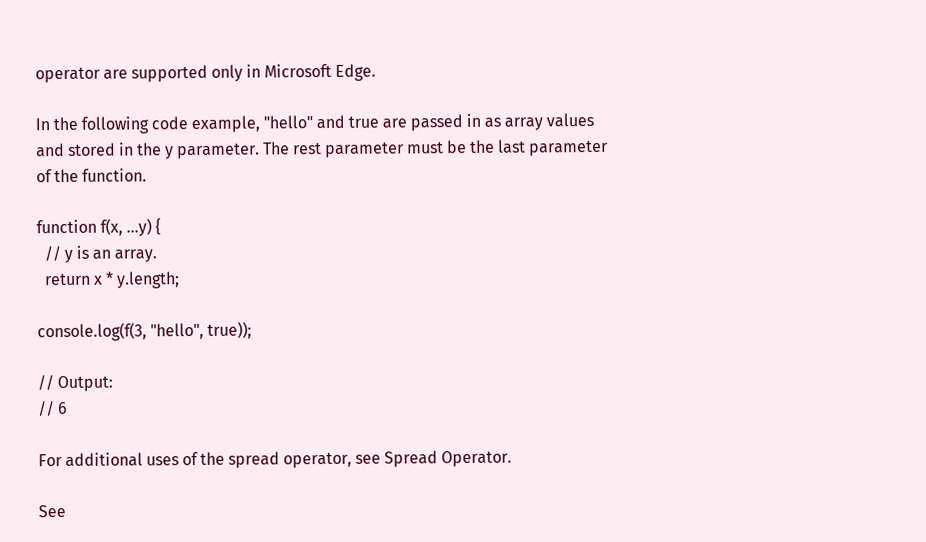operator are supported only in Microsoft Edge.

In the following code example, "hello" and true are passed in as array values and stored in the y parameter. The rest parameter must be the last parameter of the function.

function f(x, ...y) {
  // y is an array.
  return x * y.length;

console.log(f(3, "hello", true));

// Output:
// 6

For additional uses of the spread operator, see Spread Operator.

See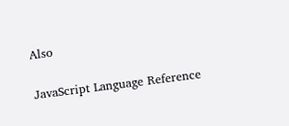Also

JavaScript Language Reference